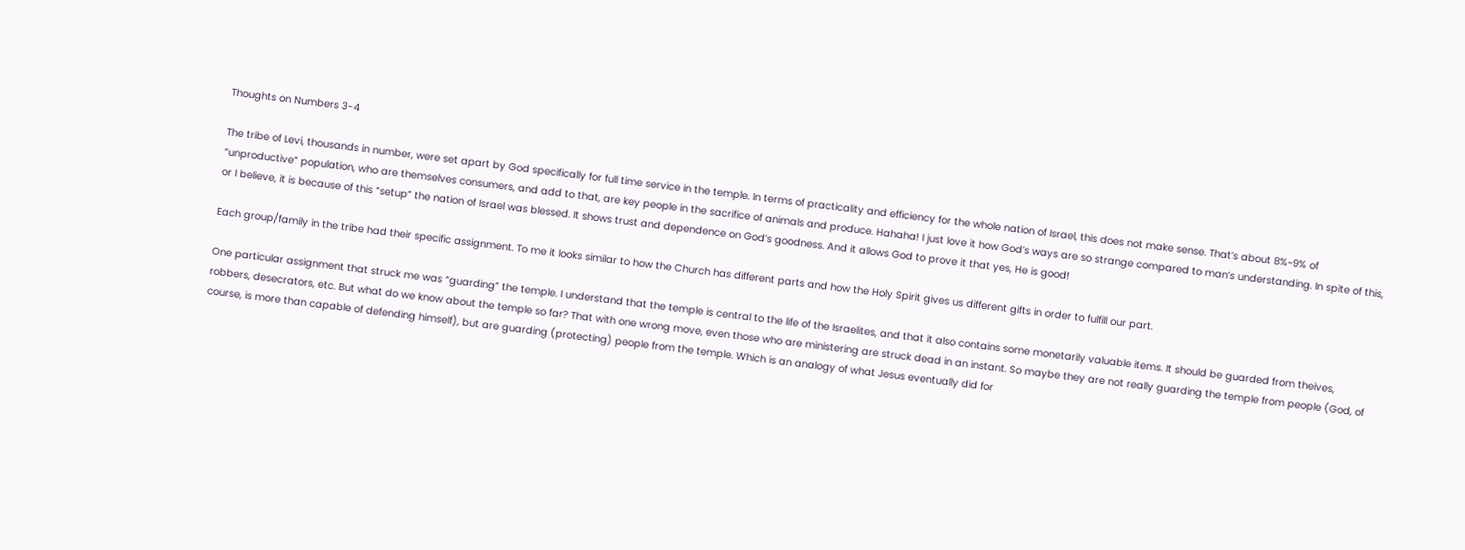Thoughts on Numbers 3-4

The tribe of Levi, thousands in number, were set apart by God specifically for full time service in the temple. In terms of practicality and efficiency for the whole nation of Israel, this does not make sense. That’s about 8%~9% of “unproductive” population, who are themselves consumers, and add to that, are key people in the sacrifice of animals and produce. Hahaha! I just love it how God’s ways are so strange compared to man’s understanding. In spite of this, or I believe, it is because of this “setup” the nation of Israel was blessed. It shows trust and dependence on God’s goodness. And it allows God to prove it that yes, He is good!

Each group/family in the tribe had their specific assignment. To me it looks similar to how the Church has different parts and how the Holy Spirit gives us different gifts in order to fulfill our part.

One particular assignment that struck me was “guarding” the temple. I understand that the temple is central to the life of the Israelites, and that it also contains some monetarily valuable items. It should be guarded from theives, robbers, desecrators, etc. But what do we know about the temple so far? That with one wrong move, even those who are ministering are struck dead in an instant. So maybe they are not really guarding the temple from people (God, of course, is more than capable of defending himself), but are guarding (protecting) people from the temple. Which is an analogy of what Jesus eventually did for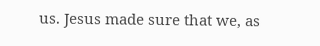us. Jesus made sure that we, as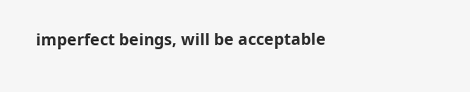imperfect beings, will be acceptable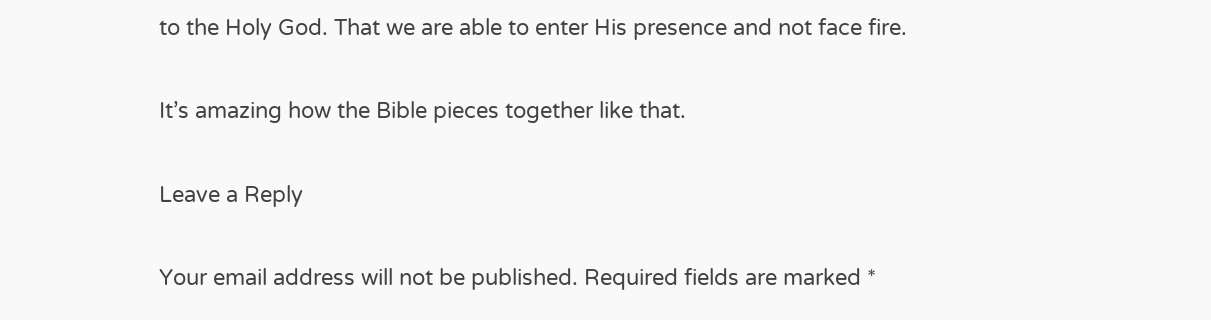to the Holy God. That we are able to enter His presence and not face fire.

It’s amazing how the Bible pieces together like that.

Leave a Reply

Your email address will not be published. Required fields are marked *